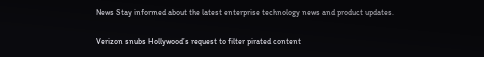News Stay informed about the latest enterprise technology news and product updates.

Verizon snubs Hollywood’s request to filter pirated content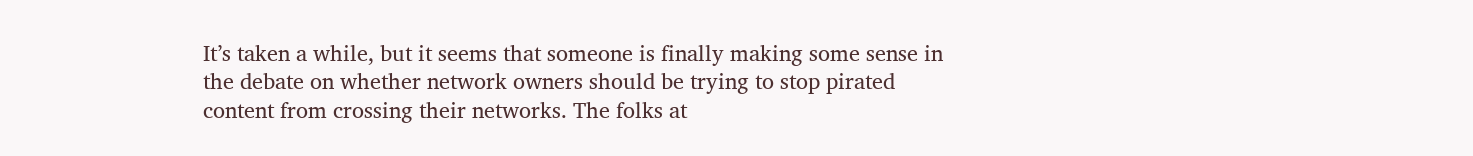It’s taken a while, but it seems that someone is finally making some sense in the debate on whether network owners should be trying to stop pirated content from crossing their networks. The folks at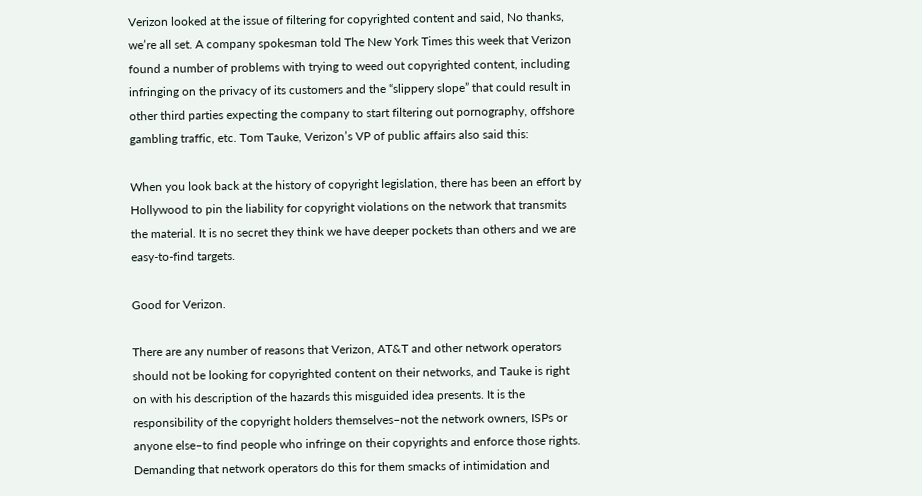Verizon looked at the issue of filtering for copyrighted content and said, No thanks, we’re all set. A company spokesman told The New York Times this week that Verizon found a number of problems with trying to weed out copyrighted content, including infringing on the privacy of its customers and the “slippery slope” that could result in other third parties expecting the company to start filtering out pornography, offshore gambling traffic, etc. Tom Tauke, Verizon’s VP of public affairs also said this:

When you look back at the history of copyright legislation, there has been an effort by Hollywood to pin the liability for copyright violations on the network that transmits the material. It is no secret they think we have deeper pockets than others and we are easy-to-find targets.

Good for Verizon.

There are any number of reasons that Verizon, AT&T and other network operators should not be looking for copyrighted content on their networks, and Tauke is right on with his description of the hazards this misguided idea presents. It is the responsibility of the copyright holders themselves–not the network owners, ISPs or anyone else–to find people who infringe on their copyrights and enforce those rights. Demanding that network operators do this for them smacks of intimidation and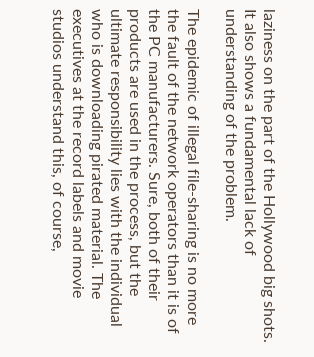laziness on the part of the Hollywood big shots. It also shows a fundamental lack of understanding of the problem.

The epidemic of illegal file-sharing is no more the fault of the network operators than it is of the PC manufacturers. Sure, both of their products are used in the process, but the ultimate responsibility lies with the individual who is downloading pirated material. The executives at the record labels and movie studios understand this, of course,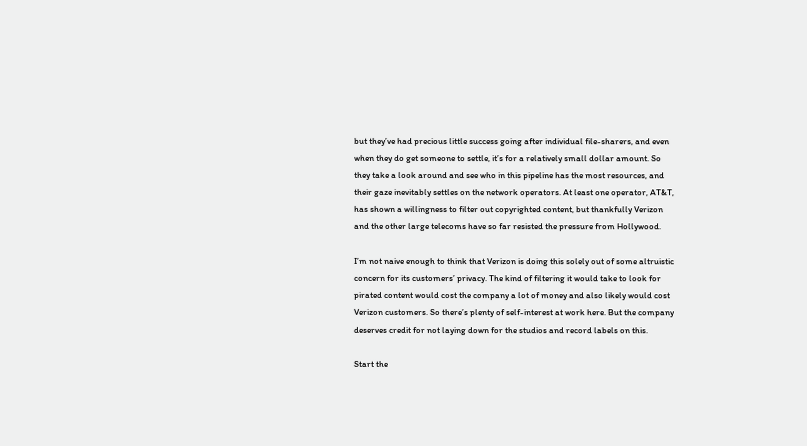but they’ve had precious little success going after individual file-sharers, and even when they do get someone to settle, it’s for a relatively small dollar amount. So they take a look around and see who in this pipeline has the most resources, and their gaze inevitably settles on the network operators. At least one operator, AT&T, has shown a willingness to filter out copyrighted content, but thankfully Verizon and the other large telecoms have so far resisted the pressure from Hollywood.

I’m not naive enough to think that Verizon is doing this solely out of some altruistic concern for its customers’ privacy. The kind of filtering it would take to look for pirated content would cost the company a lot of money and also likely would cost Verizon customers. So there’s plenty of self-interest at work here. But the company deserves credit for not laying down for the studios and record labels on this.

Start the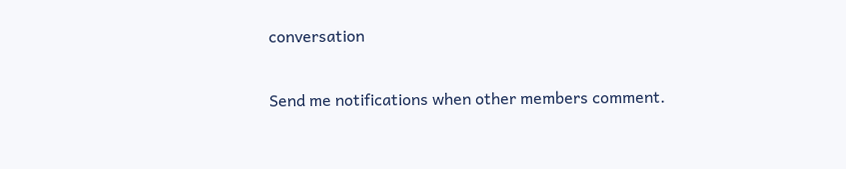conversation

Send me notifications when other members comment.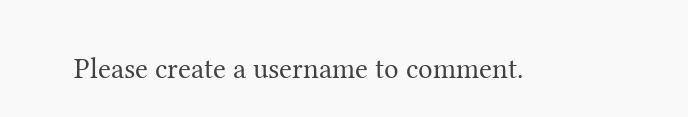Please create a username to comment.